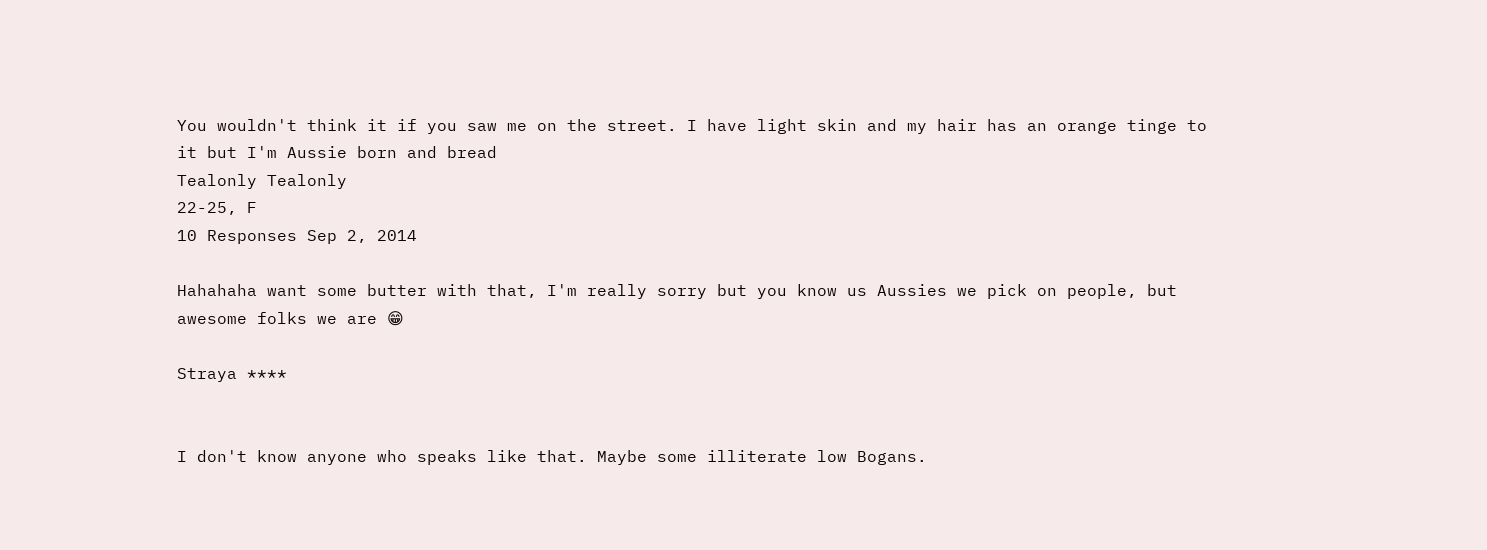You wouldn't think it if you saw me on the street. I have light skin and my hair has an orange tinge to it but I'm Aussie born and bread
Tealonly Tealonly
22-25, F
10 Responses Sep 2, 2014

Hahahaha want some butter with that, I'm really sorry but you know us Aussies we pick on people, but awesome folks we are 😁

Straya ****


I don't know anyone who speaks like that. Maybe some illiterate low Bogans.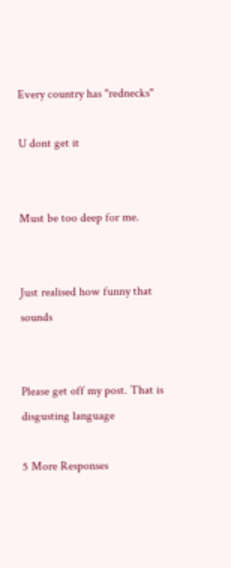Every country has "rednecks"

U dont get it


Must be too deep for me.


Just realised how funny that sounds


Please get off my post. That is disgusting language

5 More Responses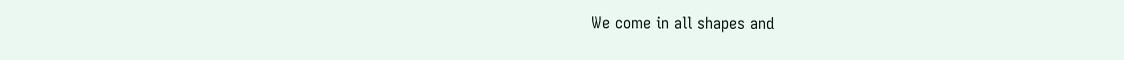We come in all shapes and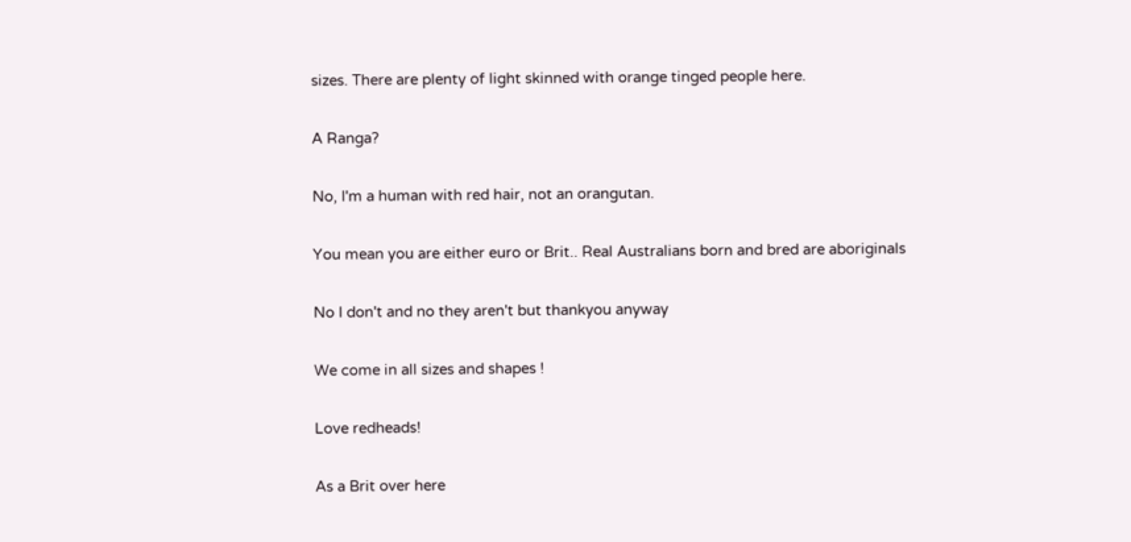sizes. There are plenty of light skinned with orange tinged people here.

A Ranga?

No, I'm a human with red hair, not an orangutan.

You mean you are either euro or Brit.. Real Australians born and bred are aboriginals

No I don't and no they aren't but thankyou anyway

We come in all sizes and shapes !

Love redheads!

As a Brit over here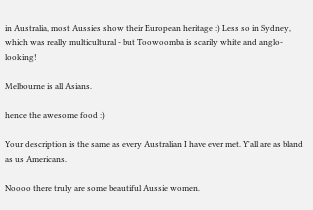in Australia, most Aussies show their European heritage :) Less so in Sydney, which was really multicultural - but Toowoomba is scarily white and anglo-looking!

Melbourne is all Asians.

hence the awesome food :)

Your description is the same as every Australian I have ever met. Y'all are as bland as us Americans.

Noooo there truly are some beautiful Aussie women.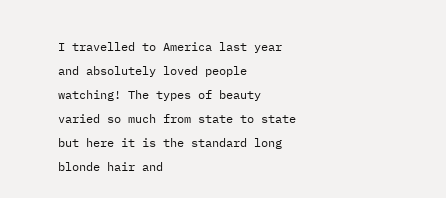I travelled to America last year and absolutely loved people watching! The types of beauty varied so much from state to state but here it is the standard long blonde hair and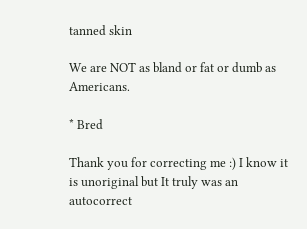tanned skin

We are NOT as bland or fat or dumb as Americans.

* Bred

Thank you for correcting me :) I know it is unoriginal but It truly was an autocorrect